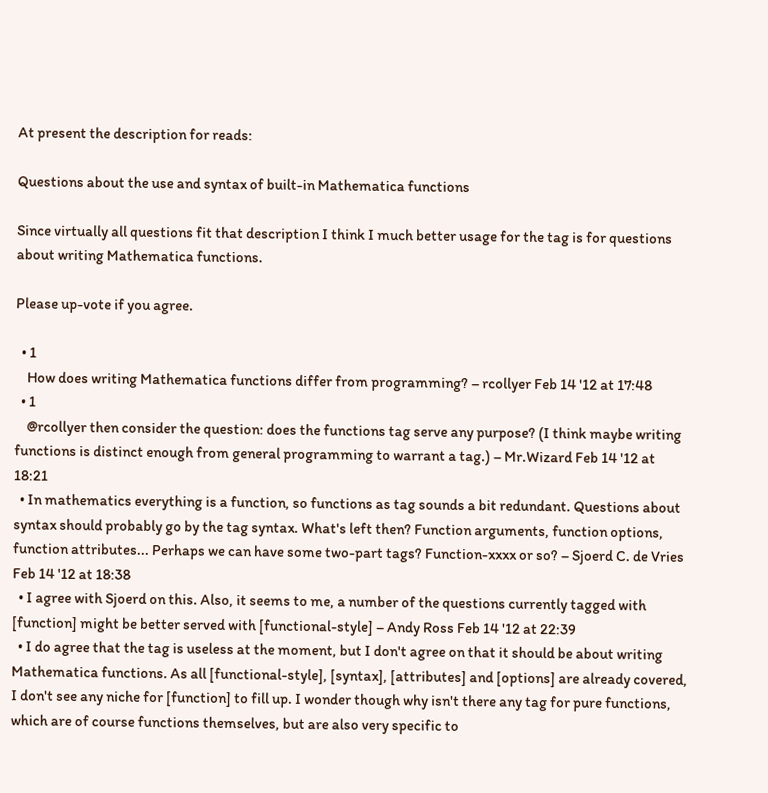At present the description for reads:

Questions about the use and syntax of built-in Mathematica functions

Since virtually all questions fit that description I think I much better usage for the tag is for questions about writing Mathematica functions.

Please up-vote if you agree.

  • 1
    How does writing Mathematica functions differ from programming? – rcollyer Feb 14 '12 at 17:48
  • 1
    @rcollyer then consider the question: does the functions tag serve any purpose? (I think maybe writing functions is distinct enough from general programming to warrant a tag.) – Mr.Wizard Feb 14 '12 at 18:21
  • In mathematics everything is a function, so functions as tag sounds a bit redundant. Questions about syntax should probably go by the tag syntax. What's left then? Function arguments, function options, function attributes... Perhaps we can have some two-part tags? Function-xxxx or so? – Sjoerd C. de Vries Feb 14 '12 at 18:38
  • I agree with Sjoerd on this. Also, it seems to me, a number of the questions currently tagged with [function] might be better served with [functional-style] – Andy Ross Feb 14 '12 at 22:39
  • I do agree that the tag is useless at the moment, but I don't agree on that it should be about writing Mathematica functions. As all [functional-style], [syntax], [attributes] and [options] are already covered, I don't see any niche for [function] to fill up. I wonder though why isn't there any tag for pure functions, which are of course functions themselves, but are also very specific to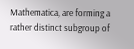Mathematica, are forming a rather distinct subgroup of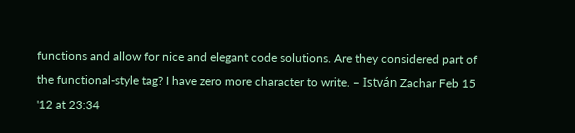functions and allow for nice and elegant code solutions. Are they considered part of the functional-style tag? I have zero more character to write. – István Zachar Feb 15 '12 at 23:34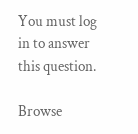You must log in to answer this question.

Browse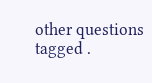other questions tagged .